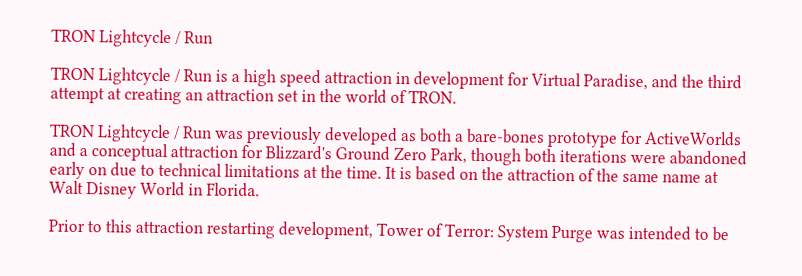TRON Lightcycle / Run

TRON Lightcycle / Run is a high speed attraction in development for Virtual Paradise, and the third attempt at creating an attraction set in the world of TRON.

TRON Lightcycle / Run was previously developed as both a bare-bones prototype for ActiveWorlds and a conceptual attraction for Blizzard's Ground Zero Park, though both iterations were abandoned early on due to technical limitations at the time. It is based on the attraction of the same name at Walt Disney World in Florida.

Prior to this attraction restarting development, Tower of Terror: System Purge was intended to be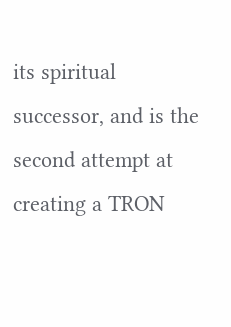its spiritual successor, and is the second attempt at creating a TRON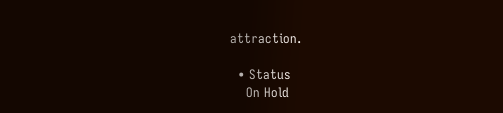attraction.

  • Status
    On Hold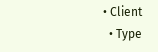• Client
  • Type